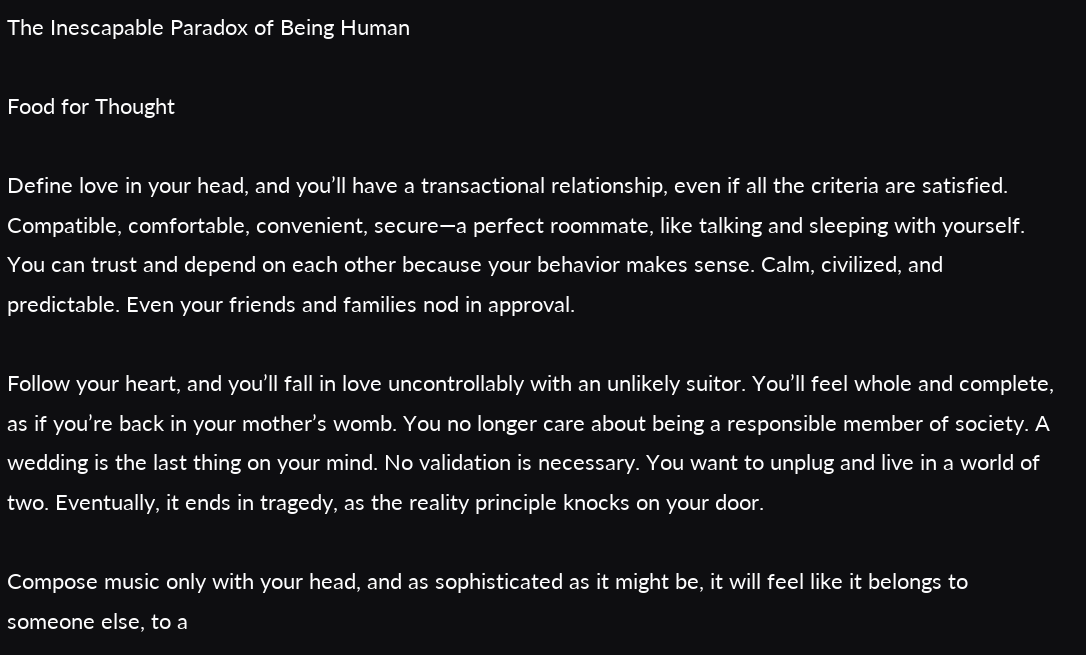The Inescapable Paradox of Being Human

Food for Thought

Define love in your head, and you’ll have a transactional relationship, even if all the criteria are satisfied. Compatible, comfortable, convenient, secure—a perfect roommate, like talking and sleeping with yourself. You can trust and depend on each other because your behavior makes sense. Calm, civilized, and predictable. Even your friends and families nod in approval.

Follow your heart, and you’ll fall in love uncontrollably with an unlikely suitor. You’ll feel whole and complete, as if you’re back in your mother’s womb. You no longer care about being a responsible member of society. A wedding is the last thing on your mind. No validation is necessary. You want to unplug and live in a world of two. Eventually, it ends in tragedy, as the reality principle knocks on your door.

Compose music only with your head, and as sophisticated as it might be, it will feel like it belongs to someone else, to a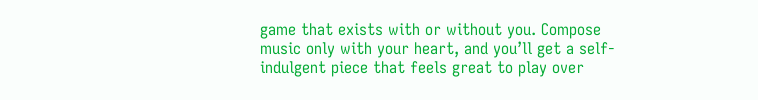game that exists with or without you. Compose music only with your heart, and you’ll get a self-indulgent piece that feels great to play over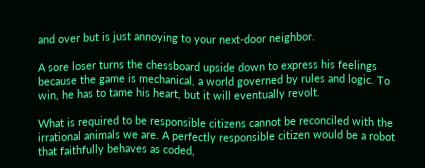and over but is just annoying to your next-door neighbor.

A sore loser turns the chessboard upside down to express his feelings because the game is mechanical, a world governed by rules and logic. To win, he has to tame his heart, but it will eventually revolt.

What is required to be responsible citizens cannot be reconciled with the irrational animals we are. A perfectly responsible citizen would be a robot that faithfully behaves as coded,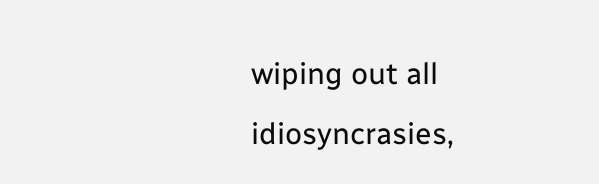wiping out all idiosyncrasies,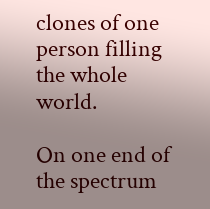clones of one person filling the whole world.

On one end of the spectrum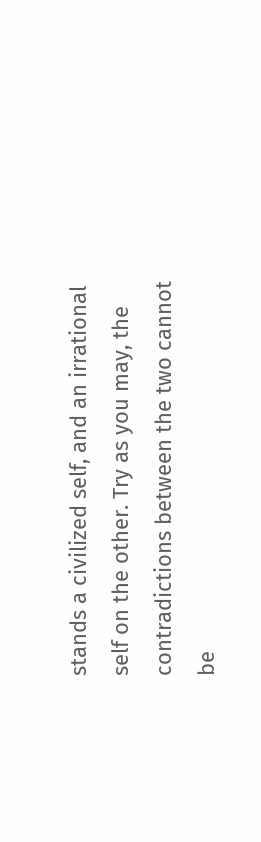stands a civilized self, and an irrational self on the other. Try as you may, the contradictions between the two cannot be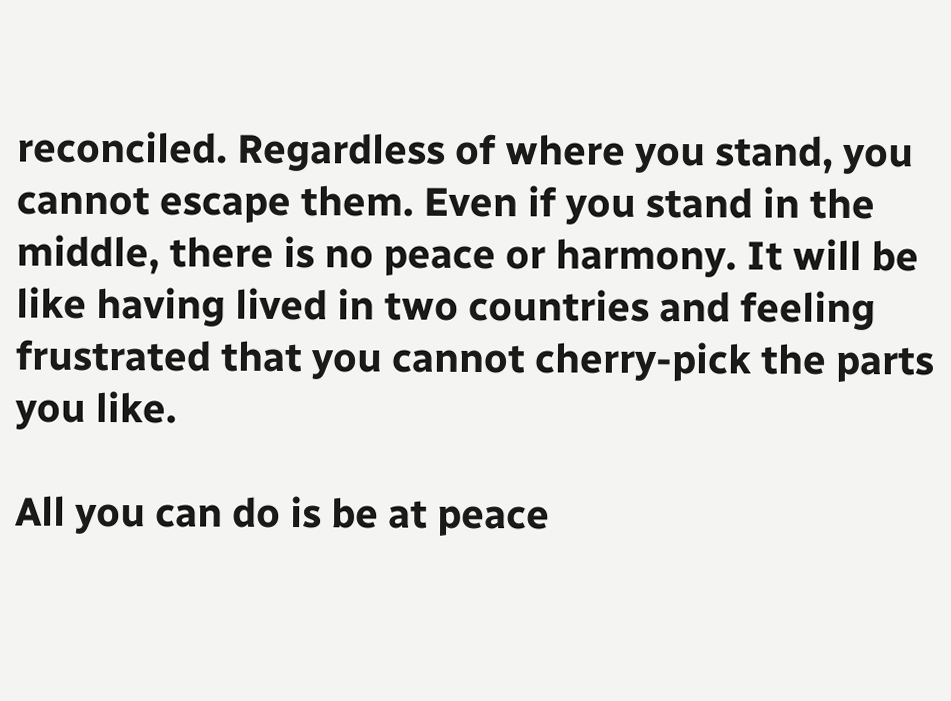reconciled. Regardless of where you stand, you cannot escape them. Even if you stand in the middle, there is no peace or harmony. It will be like having lived in two countries and feeling frustrated that you cannot cherry-pick the parts you like.

All you can do is be at peace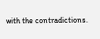with the contradictions.